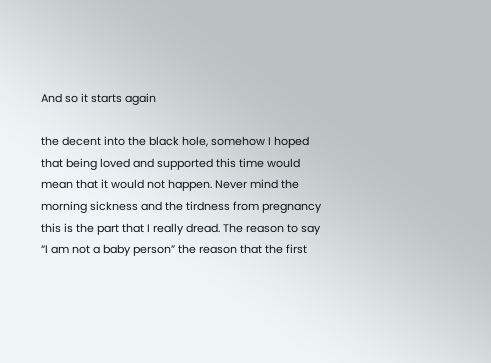And so it starts again

the decent into the black hole, somehow I hoped that being loved and supported this time would mean that it would not happen. Never mind the morning sickness and the tirdness from pregnancy this is the part that I really dread. The reason to say “I am not a baby person” the reason that the first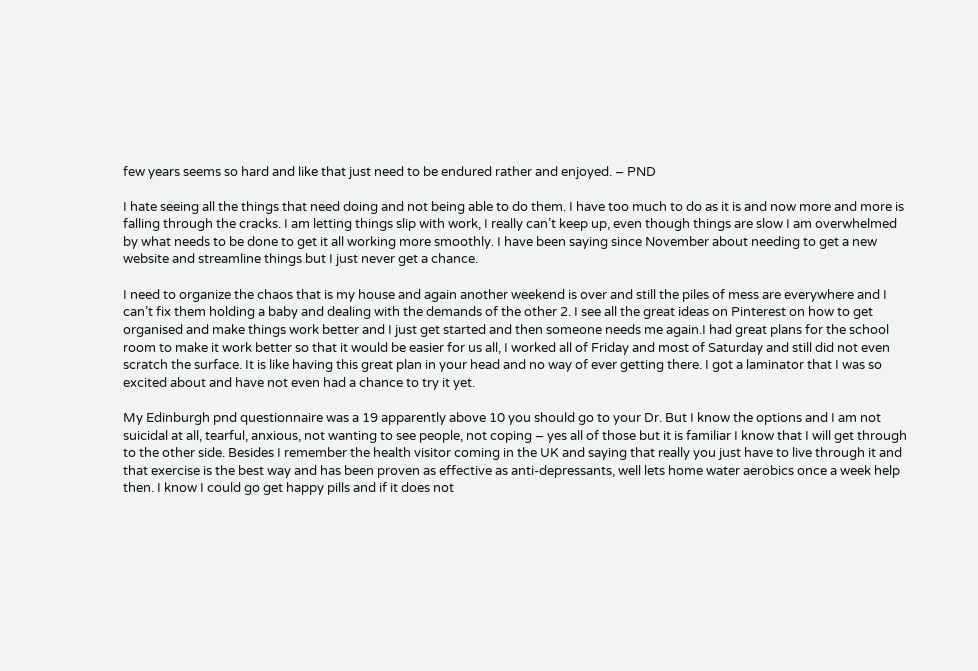few years seems so hard and like that just need to be endured rather and enjoyed. – PND

I hate seeing all the things that need doing and not being able to do them. I have too much to do as it is and now more and more is falling through the cracks. I am letting things slip with work, I really can’t keep up, even though things are slow I am overwhelmed by what needs to be done to get it all working more smoothly. I have been saying since November about needing to get a new website and streamline things but I just never get a chance.

I need to organize the chaos that is my house and again another weekend is over and still the piles of mess are everywhere and I can’t fix them holding a baby and dealing with the demands of the other 2. I see all the great ideas on Pinterest on how to get organised and make things work better and I just get started and then someone needs me again.I had great plans for the school room to make it work better so that it would be easier for us all, I worked all of Friday and most of Saturday and still did not even scratch the surface. It is like having this great plan in your head and no way of ever getting there. I got a laminator that I was so excited about and have not even had a chance to try it yet.

My Edinburgh pnd questionnaire was a 19 apparently above 10 you should go to your Dr. But I know the options and I am not suicidal at all, tearful, anxious, not wanting to see people, not coping – yes all of those but it is familiar I know that I will get through to the other side. Besides I remember the health visitor coming in the UK and saying that really you just have to live through it and that exercise is the best way and has been proven as effective as anti-depressants, well lets home water aerobics once a week help then. I know I could go get happy pills and if it does not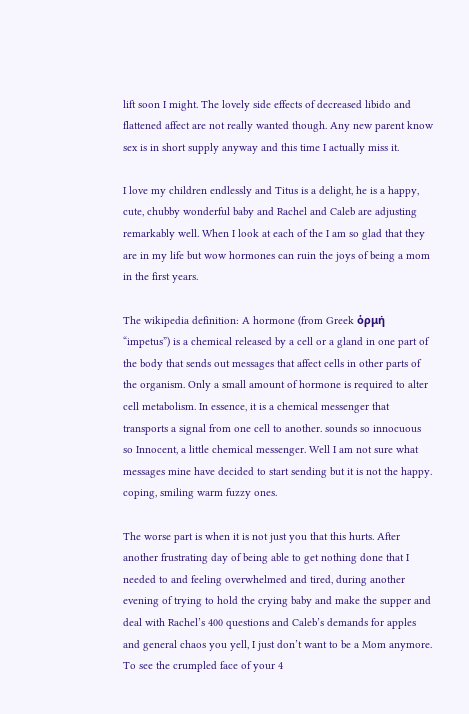lift soon I might. The lovely side effects of decreased libido and flattened affect are not really wanted though. Any new parent know sex is in short supply anyway and this time I actually miss it.

I love my children endlessly and Titus is a delight, he is a happy, cute, chubby wonderful baby and Rachel and Caleb are adjusting remarkably well. When I look at each of the I am so glad that they are in my life but wow hormones can ruin the joys of being a mom in the first years.

The wikipedia definition: A hormone (from Greek ὁρμή “impetus”) is a chemical released by a cell or a gland in one part of the body that sends out messages that affect cells in other parts of the organism. Only a small amount of hormone is required to alter cell metabolism. In essence, it is a chemical messenger that transports a signal from one cell to another. sounds so innocuous so Innocent, a little chemical messenger. Well I am not sure what messages mine have decided to start sending but it is not the happy. coping, smiling warm fuzzy ones.

The worse part is when it is not just you that this hurts. After another frustrating day of being able to get nothing done that I needed to and feeling overwhelmed and tired, during another evening of trying to hold the crying baby and make the supper and deal with Rachel’s 400 questions and Caleb’s demands for apples and general chaos you yell, I just don’t want to be a Mom anymore. To see the crumpled face of your 4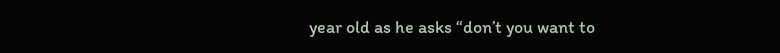year old as he asks “don’t you want to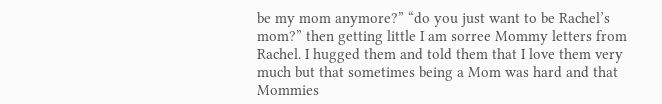be my mom anymore?” “do you just want to be Rachel’s mom?” then getting little I am sorree Mommy letters from Rachel. I hugged them and told them that I love them very much but that sometimes being a Mom was hard and that Mommies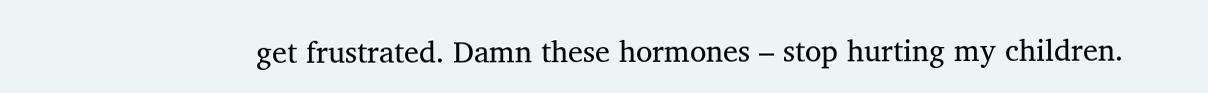get frustrated. Damn these hormones – stop hurting my children.